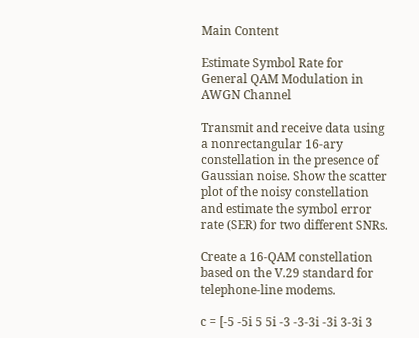Main Content

Estimate Symbol Rate for General QAM Modulation in AWGN Channel

Transmit and receive data using a nonrectangular 16-ary constellation in the presence of Gaussian noise. Show the scatter plot of the noisy constellation and estimate the symbol error rate (SER) for two different SNRs.

Create a 16-QAM constellation based on the V.29 standard for telephone-line modems.

c = [-5 -5i 5 5i -3 -3-3i -3i 3-3i 3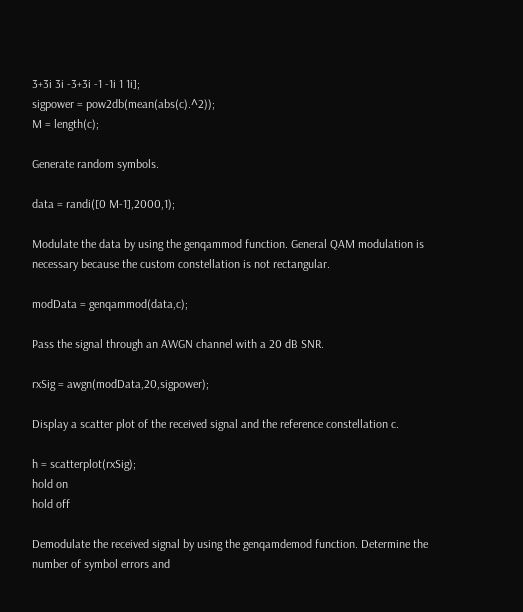3+3i 3i -3+3i -1 -1i 1 1i];
sigpower = pow2db(mean(abs(c).^2));
M = length(c);

Generate random symbols.

data = randi([0 M-1],2000,1);

Modulate the data by using the genqammod function. General QAM modulation is necessary because the custom constellation is not rectangular.

modData = genqammod(data,c);

Pass the signal through an AWGN channel with a 20 dB SNR.

rxSig = awgn(modData,20,sigpower);

Display a scatter plot of the received signal and the reference constellation c.

h = scatterplot(rxSig);
hold on
hold off

Demodulate the received signal by using the genqamdemod function. Determine the number of symbol errors and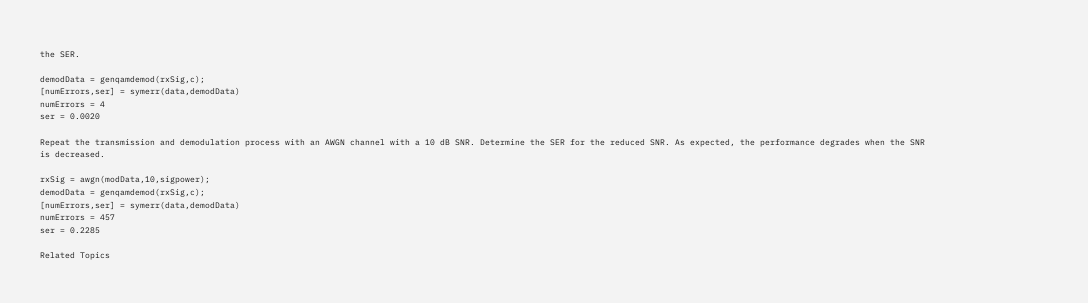the SER.

demodData = genqamdemod(rxSig,c);
[numErrors,ser] = symerr(data,demodData)
numErrors = 4
ser = 0.0020

Repeat the transmission and demodulation process with an AWGN channel with a 10 dB SNR. Determine the SER for the reduced SNR. As expected, the performance degrades when the SNR is decreased.

rxSig = awgn(modData,10,sigpower);
demodData = genqamdemod(rxSig,c);
[numErrors,ser] = symerr(data,demodData)
numErrors = 457
ser = 0.2285

Related Topics